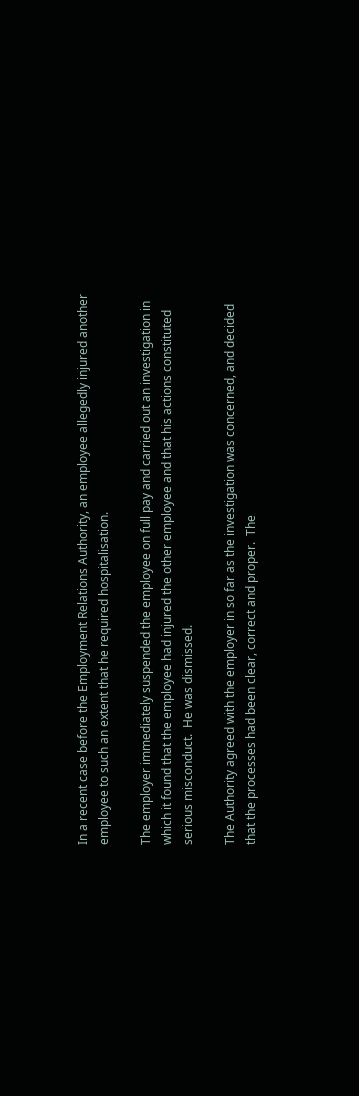In a recent case before the Employment Relations Authority, an employee allegedly injured another employee to such an extent that he required hospitalisation.

The employer immediately suspended the employee on full pay and carried out an investigation in which it found that the employee had injured the other employee and that his actions constituted serious misconduct.  He was dismissed.

The Authority agreed with the employer in so far as the investigation was concerned, and decided that the processes had been clear, correct and proper.  The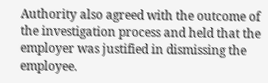Authority also agreed with the outcome of the investigation process and held that the employer was justified in dismissing the employee.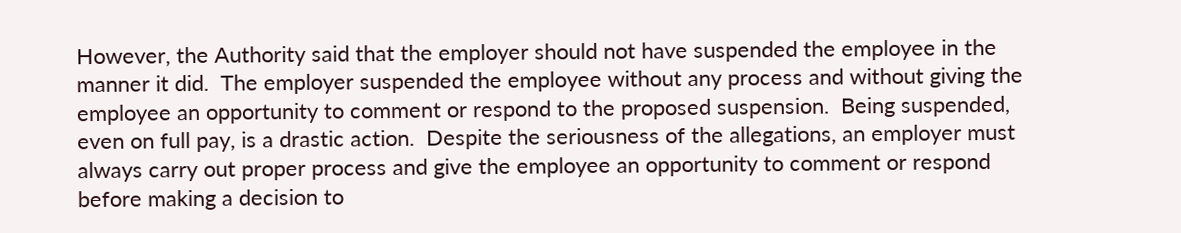However, the Authority said that the employer should not have suspended the employee in the manner it did.  The employer suspended the employee without any process and without giving the employee an opportunity to comment or respond to the proposed suspension.  Being suspended, even on full pay, is a drastic action.  Despite the seriousness of the allegations, an employer must always carry out proper process and give the employee an opportunity to comment or respond before making a decision to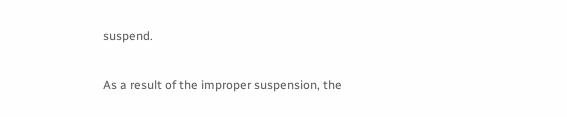suspend.

As a result of the improper suspension, the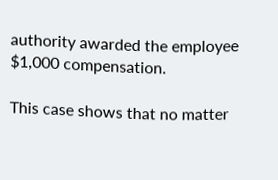authority awarded the employee $1,000 compensation.

This case shows that no matter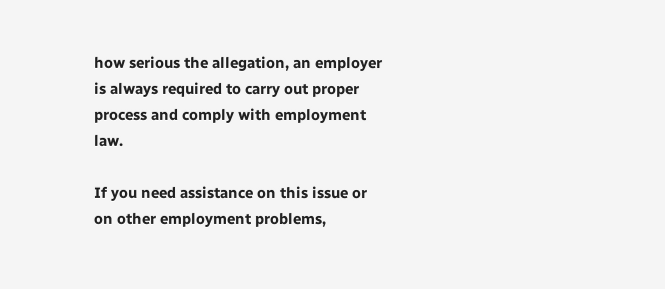how serious the allegation, an employer is always required to carry out proper process and comply with employment law.

If you need assistance on this issue or on other employment problems,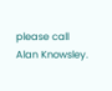please call Alan Knowsley.